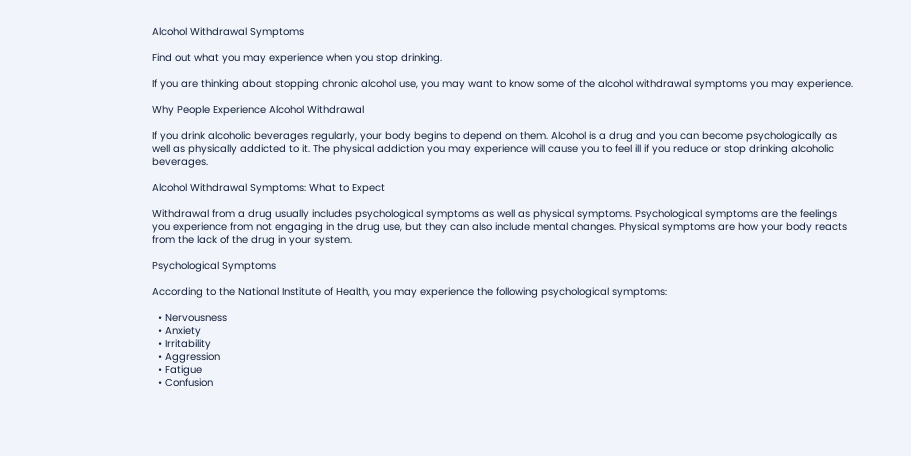Alcohol Withdrawal Symptoms

Find out what you may experience when you stop drinking.

If you are thinking about stopping chronic alcohol use, you may want to know some of the alcohol withdrawal symptoms you may experience.

Why People Experience Alcohol Withdrawal

If you drink alcoholic beverages regularly, your body begins to depend on them. Alcohol is a drug and you can become psychologically as well as physically addicted to it. The physical addiction you may experience will cause you to feel ill if you reduce or stop drinking alcoholic beverages.

Alcohol Withdrawal Symptoms: What to Expect

Withdrawal from a drug usually includes psychological symptoms as well as physical symptoms. Psychological symptoms are the feelings you experience from not engaging in the drug use, but they can also include mental changes. Physical symptoms are how your body reacts from the lack of the drug in your system.

Psychological Symptoms

According to the National Institute of Health, you may experience the following psychological symptoms:

  • Nervousness
  • Anxiety
  • Irritability
  • Aggression
  • Fatigue
  • Confusion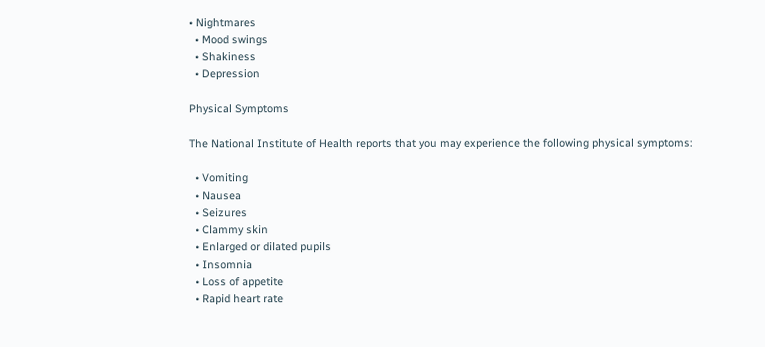• Nightmares
  • Mood swings
  • Shakiness
  • Depression

Physical Symptoms

The National Institute of Health reports that you may experience the following physical symptoms:

  • Vomiting
  • Nausea
  • Seizures
  • Clammy skin
  • Enlarged or dilated pupils
  • Insomnia
  • Loss of appetite
  • Rapid heart rate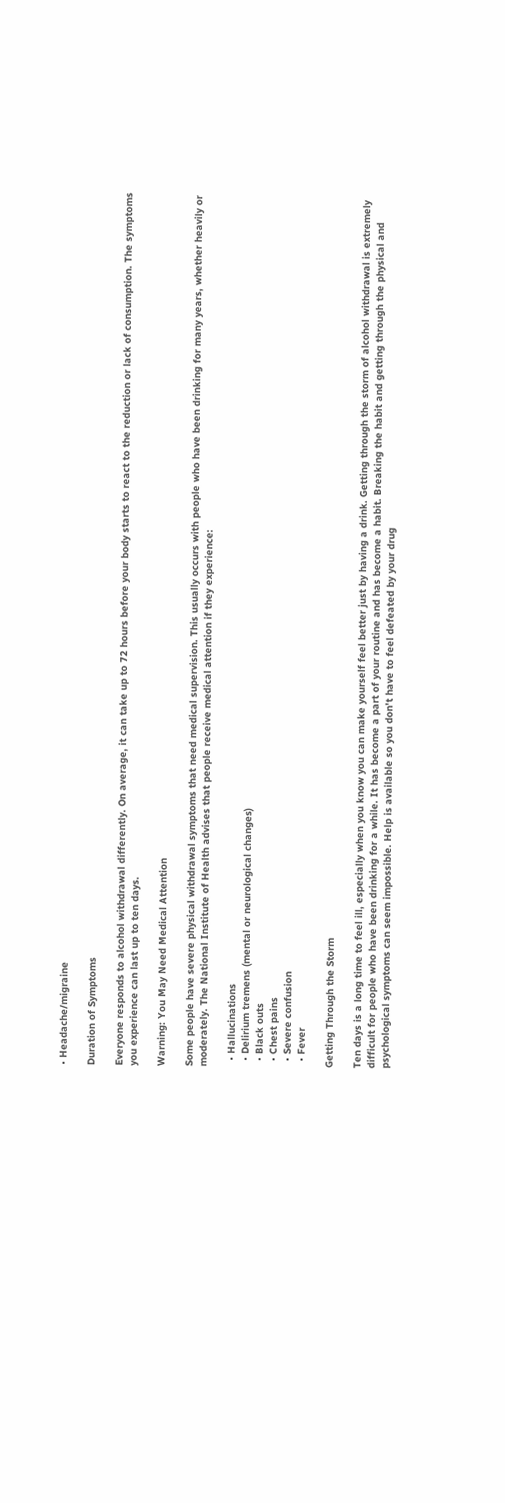• Headache/migraine

Duration of Symptoms

Everyone responds to alcohol withdrawal differently. On average, it can take up to 72 hours before your body starts to react to the reduction or lack of consumption. The symptoms you experience can last up to ten days.

Warning: You May Need Medical Attention

Some people have severe physical withdrawal symptoms that need medical supervision. This usually occurs with people who have been drinking for many years, whether heavily or moderately. The National Institute of Health advises that people receive medical attention if they experience:

  • Hallucinations
  • Delirium tremens (mental or neurological changes)
  • Black outs
  • Chest pains
  • Severe confusion
  • Fever

Getting Through the Storm

Ten days is a long time to feel ill, especially when you know you can make yourself feel better just by having a drink. Getting through the storm of alcohol withdrawal is extremely difficult for people who have been drinking for a while. It has become a part of your routine and has become a habit. Breaking the habit and getting through the physical and psychological symptoms can seem impossible. Help is available so you don't have to feel defeated by your drug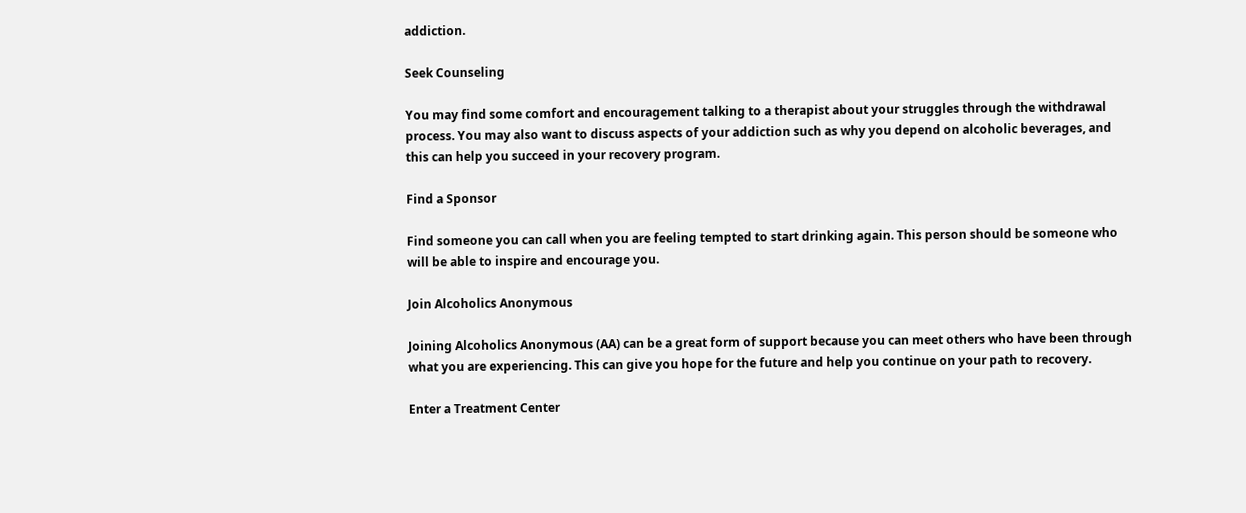addiction.

Seek Counseling

You may find some comfort and encouragement talking to a therapist about your struggles through the withdrawal process. You may also want to discuss aspects of your addiction such as why you depend on alcoholic beverages, and this can help you succeed in your recovery program.

Find a Sponsor

Find someone you can call when you are feeling tempted to start drinking again. This person should be someone who will be able to inspire and encourage you.

Join Alcoholics Anonymous

Joining Alcoholics Anonymous (AA) can be a great form of support because you can meet others who have been through what you are experiencing. This can give you hope for the future and help you continue on your path to recovery.

Enter a Treatment Center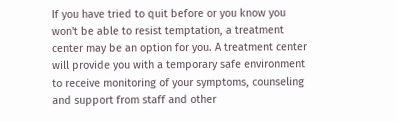If you have tried to quit before or you know you won't be able to resist temptation, a treatment center may be an option for you. A treatment center will provide you with a temporary safe environment to receive monitoring of your symptoms, counseling and support from staff and other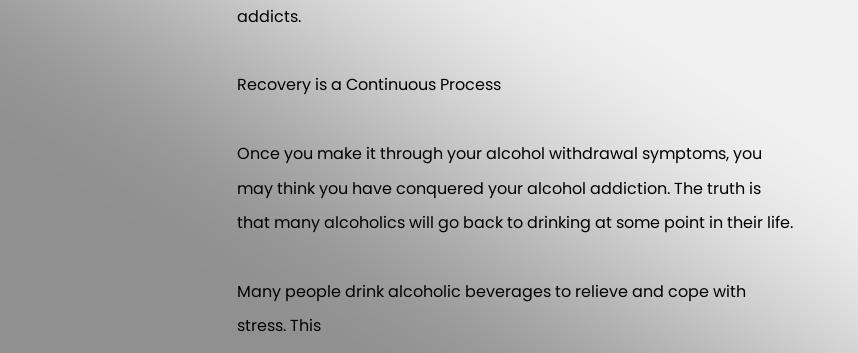addicts.

Recovery is a Continuous Process

Once you make it through your alcohol withdrawal symptoms, you may think you have conquered your alcohol addiction. The truth is that many alcoholics will go back to drinking at some point in their life.

Many people drink alcoholic beverages to relieve and cope with stress. This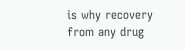is why recovery from any drug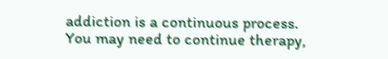addiction is a continuous process. You may need to continue therapy,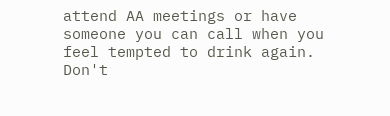attend AA meetings or have someone you can call when you feel tempted to drink again. Don't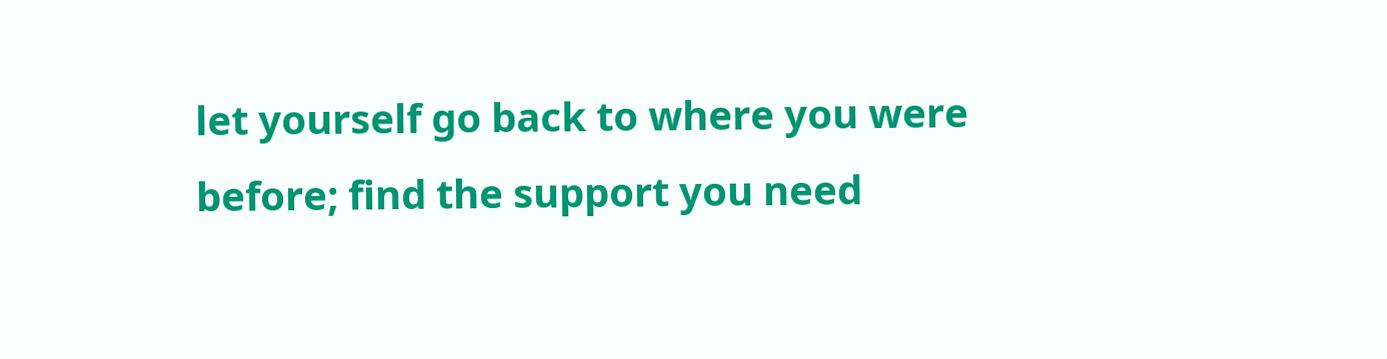let yourself go back to where you were before; find the support you need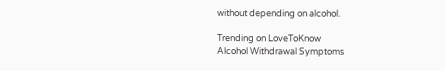without depending on alcohol.

Trending on LoveToKnow
Alcohol Withdrawal Symptoms